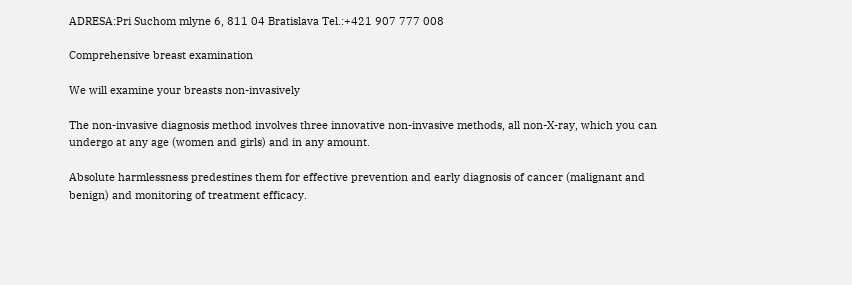ADRESA:Pri Suchom mlyne 6, 811 04 Bratislava Tel.:+421 907 777 008

Comprehensive breast examination

We will examine your breasts non-invasively

The non-invasive diagnosis method involves three innovative non-invasive methods, all non-X-ray, which you can undergo at any age (women and girls) and in any amount.

Absolute harmlessness predestines them for effective prevention and early diagnosis of cancer (malignant and benign) and monitoring of treatment efficacy.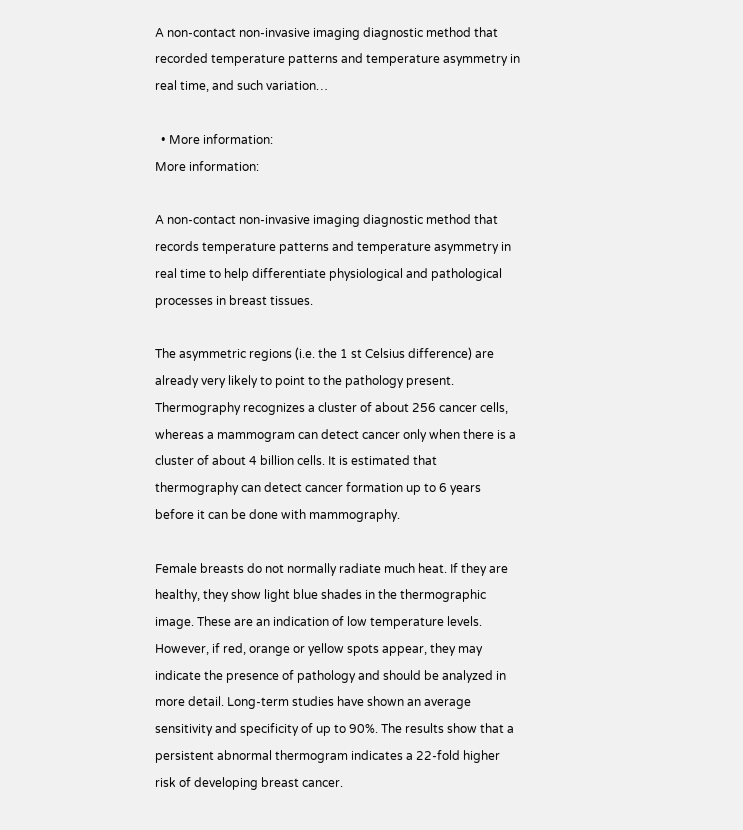A non-contact non-invasive imaging diagnostic method that recorded temperature patterns and temperature asymmetry in real time, and such variation…

  • More information:
More information:

A non-contact non-invasive imaging diagnostic method that records temperature patterns and temperature asymmetry in real time to help differentiate physiological and pathological processes in breast tissues.

The asymmetric regions (i.e. the 1 st Celsius difference) are already very likely to point to the pathology present. Thermography recognizes a cluster of about 256 cancer cells, whereas a mammogram can detect cancer only when there is a cluster of about 4 billion cells. It is estimated that thermography can detect cancer formation up to 6 years before it can be done with mammography.

Female breasts do not normally radiate much heat. If they are healthy, they show light blue shades in the thermographic image. These are an indication of low temperature levels. However, if red, orange or yellow spots appear, they may indicate the presence of pathology and should be analyzed in more detail. Long-term studies have shown an average sensitivity and specificity of up to 90%. The results show that a persistent abnormal thermogram indicates a 22-fold higher risk of developing breast cancer.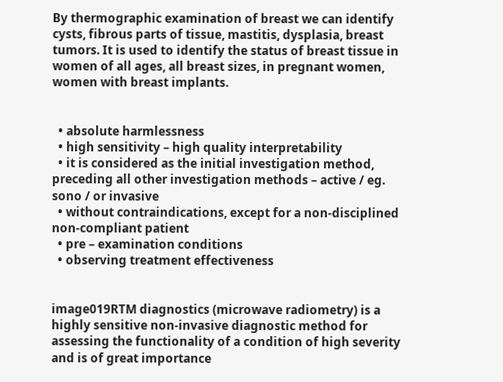By thermographic examination of breast we can identify cysts, fibrous parts of tissue, mastitis, dysplasia, breast tumors. It is used to identify the status of breast tissue in women of all ages, all breast sizes, in pregnant women, women with breast implants.


  • absolute harmlessness
  • high sensitivity – high quality interpretability
  • it is considered as the initial investigation method, preceding all other investigation methods – active / eg. sono / or invasive
  • without contraindications, except for a non-disciplined non-compliant patient
  • pre – examination conditions
  • observing treatment effectiveness


image019RTM diagnostics (microwave radiometry) is a highly sensitive non-invasive diagnostic method for assessing the functionality of a condition of high severity and is of great importance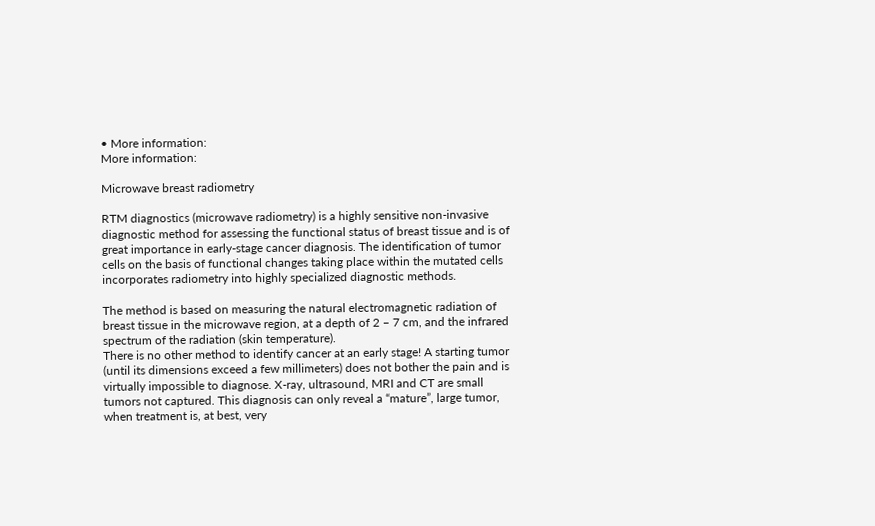• More information:
More information:

Microwave breast radiometry

RTM diagnostics (microwave radiometry) is a highly sensitive non-invasive diagnostic method for assessing the functional status of breast tissue and is of great importance in early-stage cancer diagnosis. The identification of tumor cells on the basis of functional changes taking place within the mutated cells incorporates radiometry into highly specialized diagnostic methods.

The method is based on measuring the natural electromagnetic radiation of breast tissue in the microwave region, at a depth of 2 – 7 cm, and the infrared spectrum of the radiation (skin temperature).
There is no other method to identify cancer at an early stage! A starting tumor (until its dimensions exceed a few millimeters) does not bother the pain and is virtually impossible to diagnose. X-ray, ultrasound, MRI and CT are small tumors not captured. This diagnosis can only reveal a “mature”, large tumor, when treatment is, at best, very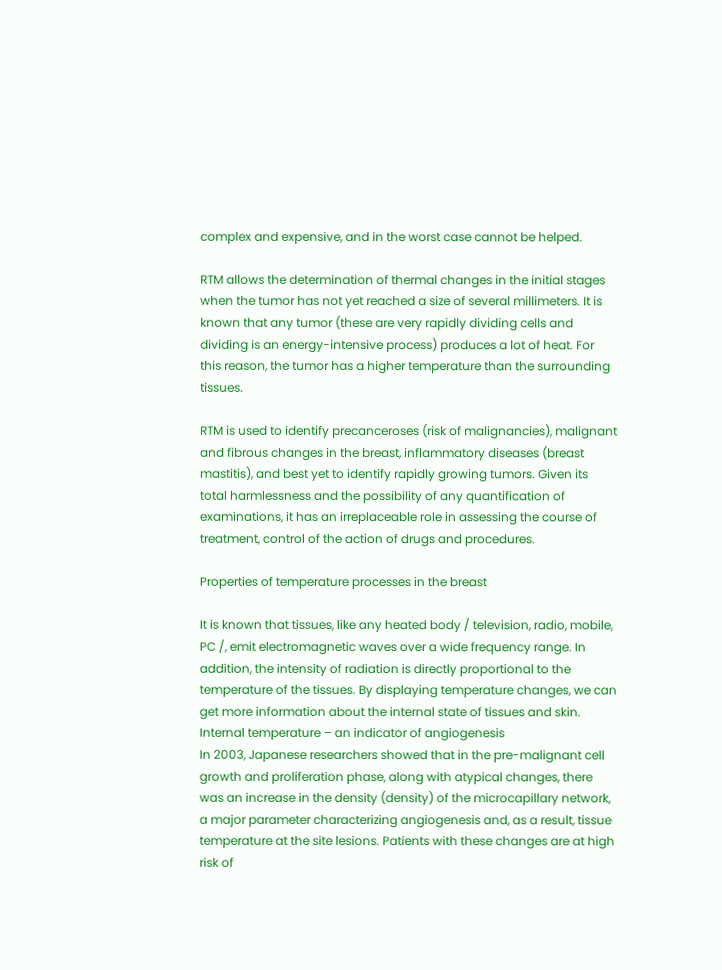complex and expensive, and in the worst case cannot be helped.

RTM allows the determination of thermal changes in the initial stages when the tumor has not yet reached a size of several millimeters. It is known that any tumor (these are very rapidly dividing cells and dividing is an energy-intensive process) produces a lot of heat. For this reason, the tumor has a higher temperature than the surrounding tissues.

RTM is used to identify precanceroses (risk of malignancies), malignant and fibrous changes in the breast, inflammatory diseases (breast mastitis), and best yet to identify rapidly growing tumors. Given its total harmlessness and the possibility of any quantification of examinations, it has an irreplaceable role in assessing the course of treatment, control of the action of drugs and procedures.

Properties of temperature processes in the breast

It is known that tissues, like any heated body / television, radio, mobile, PC /, emit electromagnetic waves over a wide frequency range. In addition, the intensity of radiation is directly proportional to the temperature of the tissues. By displaying temperature changes, we can get more information about the internal state of tissues and skin.
Internal temperature – an indicator of angiogenesis
In 2003, Japanese researchers showed that in the pre-malignant cell growth and proliferation phase, along with atypical changes, there was an increase in the density (density) of the microcapillary network, a major parameter characterizing angiogenesis and, as a result, tissue temperature at the site lesions. Patients with these changes are at high risk of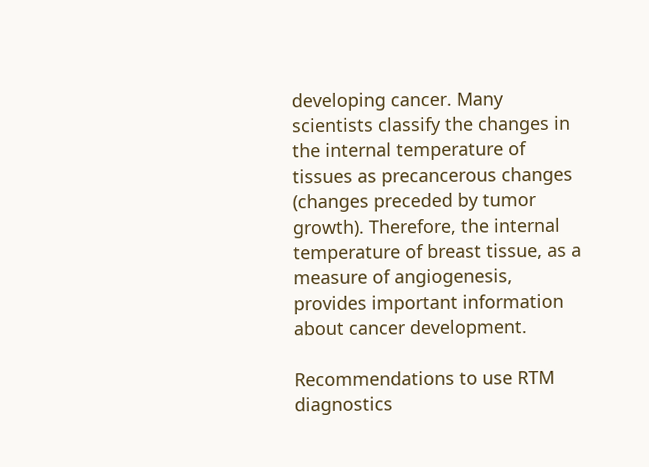developing cancer. Many scientists classify the changes in the internal temperature of tissues as precancerous changes (changes preceded by tumor growth). Therefore, the internal temperature of breast tissue, as a measure of angiogenesis, provides important information about cancer development.

Recommendations to use RTM diagnostics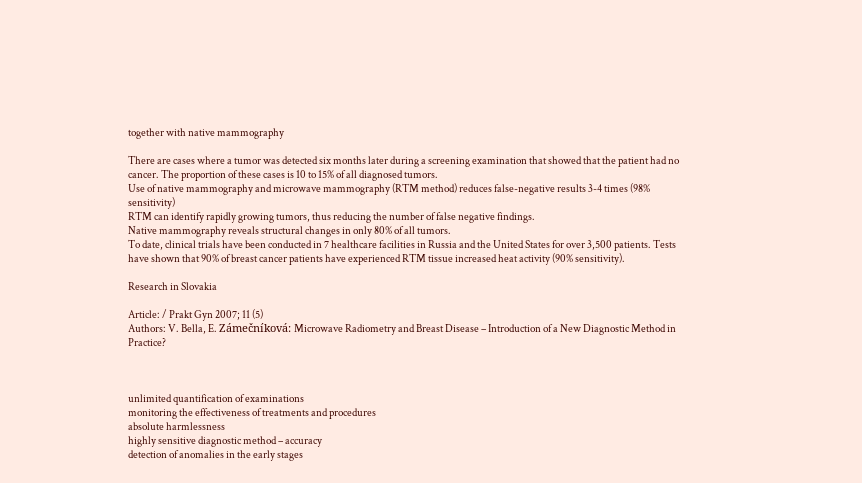together with native mammography

There are cases where a tumor was detected six months later during a screening examination that showed that the patient had no cancer. The proportion of these cases is 10 to 15% of all diagnosed tumors.
Use of native mammography and microwave mammography (RTM method) reduces false-negative results 3-4 times (98% sensitivity)
RTM can identify rapidly growing tumors, thus reducing the number of false negative findings.
Native mammography reveals structural changes in only 80% of all tumors.
To date, clinical trials have been conducted in 7 healthcare facilities in Russia and the United States for over 3,500 patients. Tests have shown that 90% of breast cancer patients have experienced RTM tissue increased heat activity (90% sensitivity).

Research in Slovakia

Article: / Prakt Gyn 2007; 11 (5)
Authors: V. Bella, E. Zámečníková: Microwave Radiometry and Breast Disease – Introduction of a New Diagnostic Method in Practice?



unlimited quantification of examinations
monitoring the effectiveness of treatments and procedures
absolute harmlessness
highly sensitive diagnostic method – accuracy
detection of anomalies in the early stages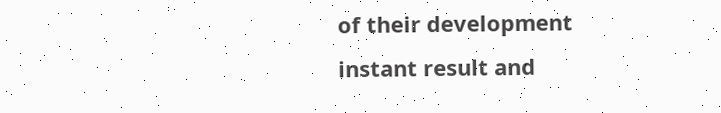of their development
instant result and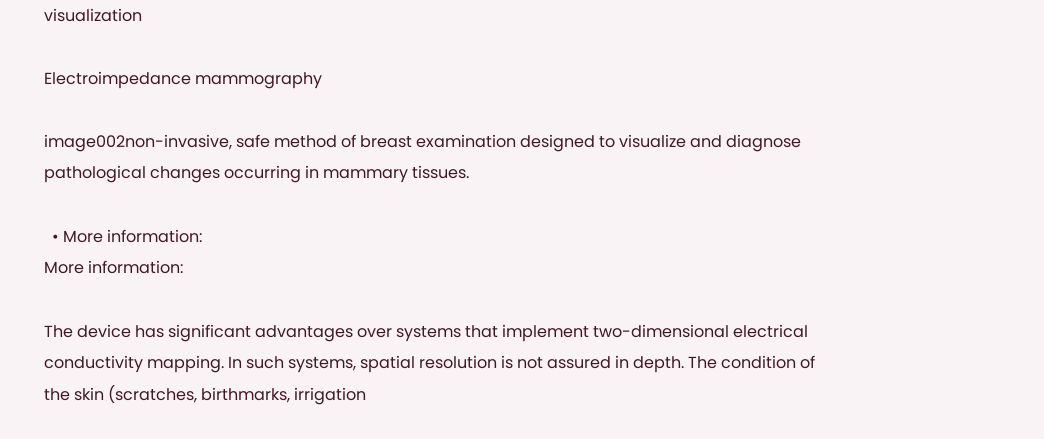visualization

Electroimpedance mammography

image002non-invasive, safe method of breast examination designed to visualize and diagnose pathological changes occurring in mammary tissues.

  • More information:
More information:

The device has significant advantages over systems that implement two-dimensional electrical conductivity mapping. In such systems, spatial resolution is not assured in depth. The condition of the skin (scratches, birthmarks, irrigation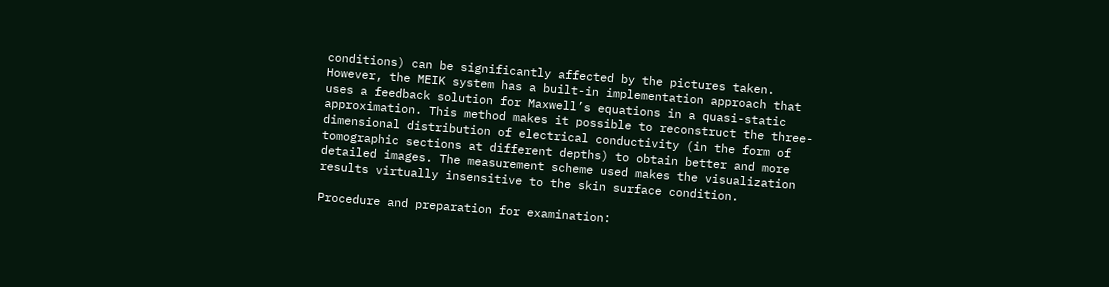conditions) can be significantly affected by the pictures taken. However, the MEIK system has a built-in implementation approach that uses a feedback solution for Maxwell’s equations in a quasi-static approximation. This method makes it possible to reconstruct the three-dimensional distribution of electrical conductivity (in the form of tomographic sections at different depths) to obtain better and more detailed images. The measurement scheme used makes the visualization results virtually insensitive to the skin surface condition.

Procedure and preparation for examination: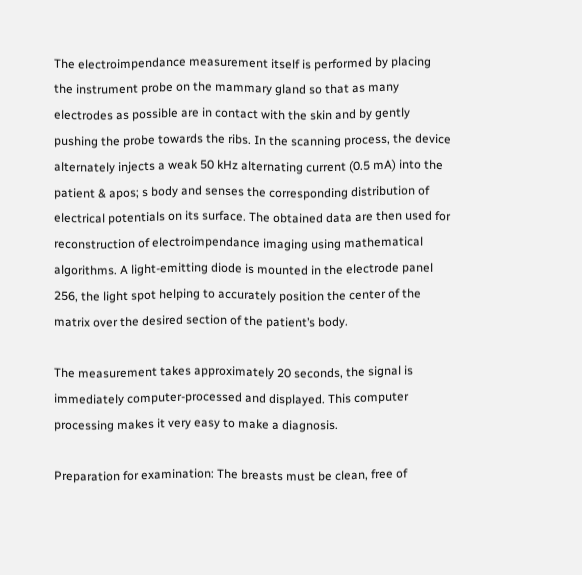The electroimpendance measurement itself is performed by placing the instrument probe on the mammary gland so that as many electrodes as possible are in contact with the skin and by gently pushing the probe towards the ribs. In the scanning process, the device alternately injects a weak 50 kHz alternating current (0.5 mA) into the patient & apos; s body and senses the corresponding distribution of electrical potentials on its surface. The obtained data are then used for reconstruction of electroimpendance imaging using mathematical algorithms. A light-emitting diode is mounted in the electrode panel 256, the light spot helping to accurately position the center of the matrix over the desired section of the patient’s body.

The measurement takes approximately 20 seconds, the signal is immediately computer-processed and displayed. This computer processing makes it very easy to make a diagnosis.

Preparation for examination: The breasts must be clean, free of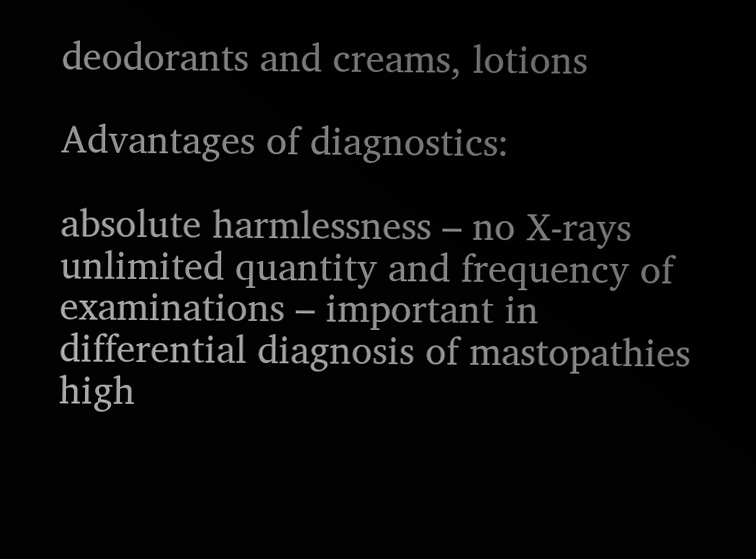deodorants and creams, lotions

Advantages of diagnostics:

absolute harmlessness – no X-rays
unlimited quantity and frequency of examinations – important in differential diagnosis of mastopathies
high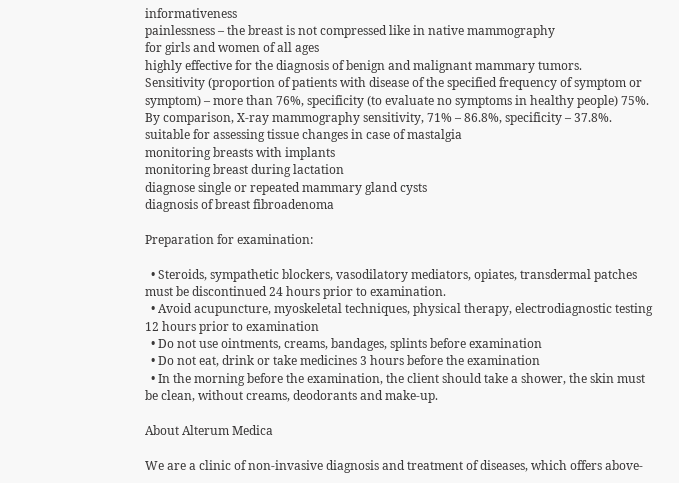informativeness
painlessness – the breast is not compressed like in native mammography
for girls and women of all ages
highly effective for the diagnosis of benign and malignant mammary tumors.
Sensitivity (proportion of patients with disease of the specified frequency of symptom or symptom) – more than 76%, specificity (to evaluate no symptoms in healthy people) 75%. By comparison, X-ray mammography sensitivity, 71% – 86.8%, specificity – 37.8%.
suitable for assessing tissue changes in case of mastalgia
monitoring breasts with implants
monitoring breast during lactation
diagnose single or repeated mammary gland cysts
diagnosis of breast fibroadenoma

Preparation for examination:

  • Steroids, sympathetic blockers, vasodilatory mediators, opiates, transdermal patches must be discontinued 24 hours prior to examination.
  • Avoid acupuncture, myoskeletal techniques, physical therapy, electrodiagnostic testing 12 hours prior to examination
  • Do not use ointments, creams, bandages, splints before examination
  • Do not eat, drink or take medicines 3 hours before the examination
  • In the morning before the examination, the client should take a shower, the skin must be clean, without creams, deodorants and make-up.

About Alterum Medica

We are a clinic of non-invasive diagnosis and treatment of diseases, which offers above-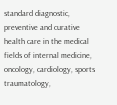standard diagnostic, preventive and curative health care in the medical fields of internal medicine, oncology, cardiology, sports traumatology,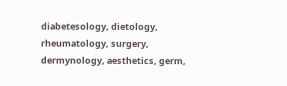diabetesology, dietology, rheumatology, surgery, dermynology, aesthetics, germ,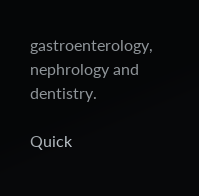gastroenterology, nephrology and dentistry.

Quick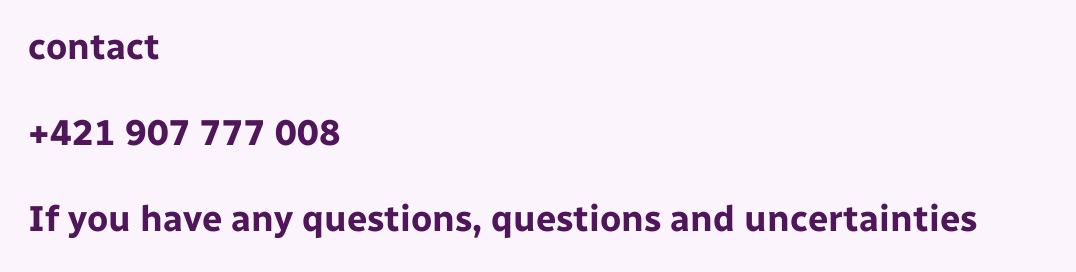contact

+421 907 777 008

If you have any questions, questions and uncertainties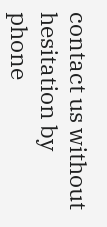contact us without hesitation by phone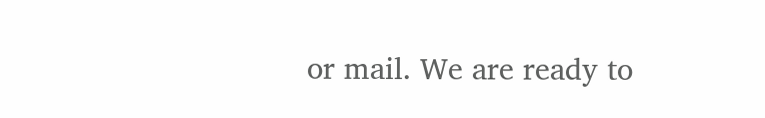or mail. We are ready to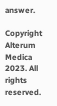answer.

Copyright Alterum Medica 2023. All rights reserved.